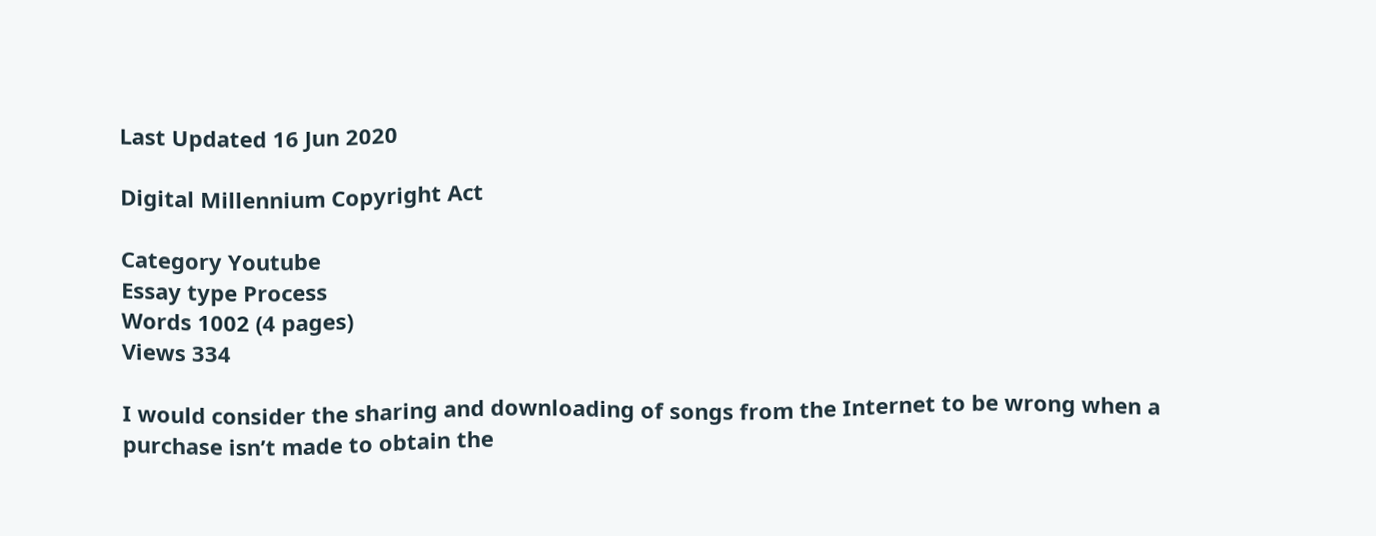Last Updated 16 Jun 2020

Digital Millennium Copyright Act

Category Youtube
Essay type Process
Words 1002 (4 pages)
Views 334

I would consider the sharing and downloading of songs from the Internet to be wrong when a purchase isn’t made to obtain the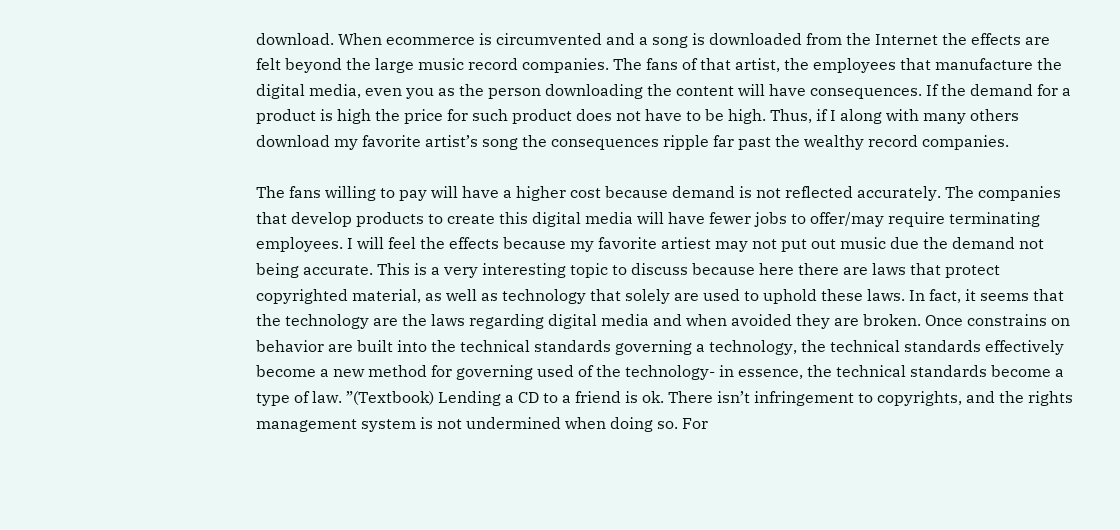download. When ecommerce is circumvented and a song is downloaded from the Internet the effects are felt beyond the large music record companies. The fans of that artist, the employees that manufacture the digital media, even you as the person downloading the content will have consequences. If the demand for a product is high the price for such product does not have to be high. Thus, if I along with many others download my favorite artist’s song the consequences ripple far past the wealthy record companies.

The fans willing to pay will have a higher cost because demand is not reflected accurately. The companies that develop products to create this digital media will have fewer jobs to offer/may require terminating employees. I will feel the effects because my favorite artiest may not put out music due the demand not being accurate. This is a very interesting topic to discuss because here there are laws that protect copyrighted material, as well as technology that solely are used to uphold these laws. In fact, it seems that the technology are the laws regarding digital media and when avoided they are broken. Once constrains on behavior are built into the technical standards governing a technology, the technical standards effectively become a new method for governing used of the technology- in essence, the technical standards become a type of law. ”(Textbook) Lending a CD to a friend is ok. There isn’t infringement to copyrights, and the rights management system is not undermined when doing so. For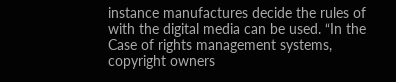instance manufactures decide the rules of with the digital media can be used. “In the Case of rights management systems, copyright owners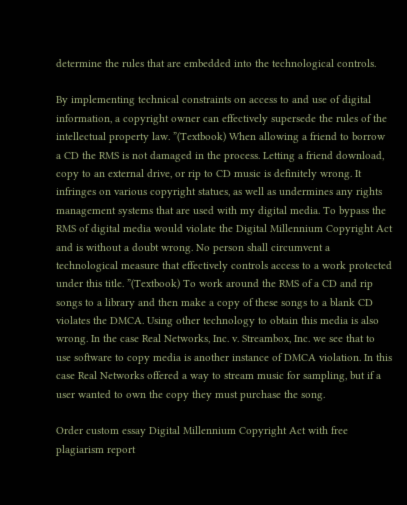determine the rules that are embedded into the technological controls.

By implementing technical constraints on access to and use of digital information, a copyright owner can effectively supersede the rules of the intellectual property law. ”(Textbook) When allowing a friend to borrow a CD the RMS is not damaged in the process. Letting a friend download, copy to an external drive, or rip to CD music is definitely wrong. It infringes on various copyright statues, as well as undermines any rights management systems that are used with my digital media. To bypass the RMS of digital media would violate the Digital Millennium Copyright Act and is without a doubt wrong. No person shall circumvent a technological measure that effectively controls access to a work protected under this title. ”(Textbook) To work around the RMS of a CD and rip songs to a library and then make a copy of these songs to a blank CD violates the DMCA. Using other technology to obtain this media is also wrong. In the case Real Networks, Inc. v. Streambox, Inc. we see that to use software to copy media is another instance of DMCA violation. In this case Real Networks offered a way to stream music for sampling, but if a user wanted to own the copy they must purchase the song.

Order custom essay Digital Millennium Copyright Act with free plagiarism report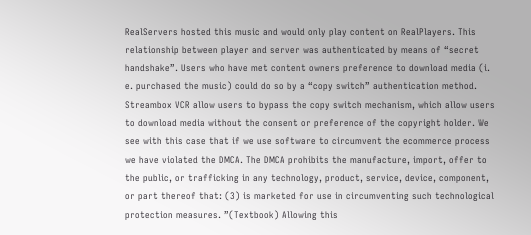RealServers hosted this music and would only play content on RealPlayers. This relationship between player and server was authenticated by means of “secret handshake”. Users who have met content owners preference to download media (i. e. purchased the music) could do so by a “copy switch” authentication method. Streambox VCR allow users to bypass the copy switch mechanism, which allow users to download media without the consent or preference of the copyright holder. We see with this case that if we use software to circumvent the ecommerce process we have violated the DMCA. The DMCA prohibits the manufacture, import, offer to the public, or trafficking in any technology, product, service, device, component, or part thereof that: (3) is marketed for use in circumventing such technological protection measures. ”(Textbook) Allowing this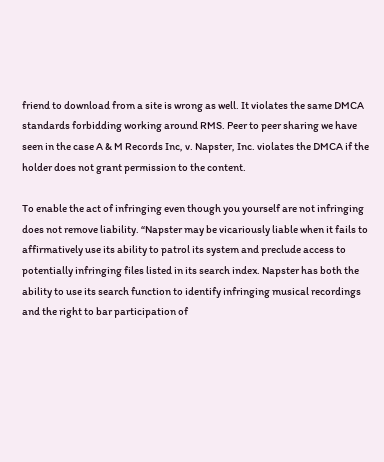friend to download from a site is wrong as well. It violates the same DMCA standards forbidding working around RMS. Peer to peer sharing we have seen in the case A & M Records Inc, v. Napster, Inc. violates the DMCA if the holder does not grant permission to the content.

To enable the act of infringing even though you yourself are not infringing does not remove liability. “Napster may be vicariously liable when it fails to affirmatively use its ability to patrol its system and preclude access to potentially infringing files listed in its search index. Napster has both the ability to use its search function to identify infringing musical recordings and the right to bar participation of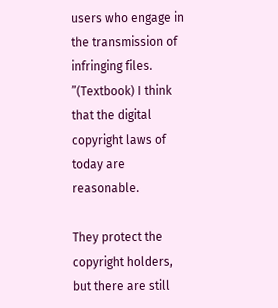users who engage in the transmission of infringing files. ”(Textbook) I think that the digital copyright laws of today are reasonable.

They protect the copyright holders, but there are still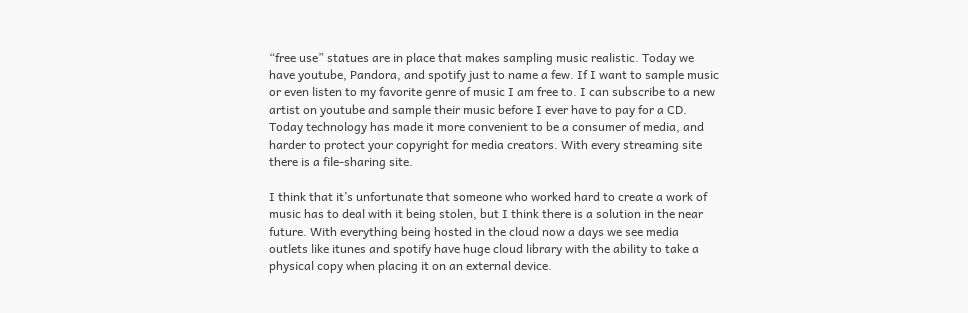“free use” statues are in place that makes sampling music realistic. Today we have youtube, Pandora, and spotify just to name a few. If I want to sample music or even listen to my favorite genre of music I am free to. I can subscribe to a new artist on youtube and sample their music before I ever have to pay for a CD. Today technology has made it more convenient to be a consumer of media, and harder to protect your copyright for media creators. With every streaming site there is a file-sharing site.

I think that it’s unfortunate that someone who worked hard to create a work of music has to deal with it being stolen, but I think there is a solution in the near future. With everything being hosted in the cloud now a days we see media outlets like itunes and spotify have huge cloud library with the ability to take a physical copy when placing it on an external device.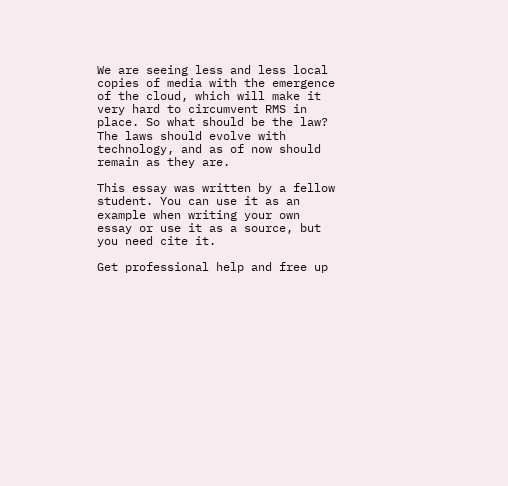We are seeing less and less local copies of media with the emergence of the cloud, which will make it very hard to circumvent RMS in place. So what should be the law? The laws should evolve with technology, and as of now should remain as they are.

This essay was written by a fellow student. You can use it as an example when writing your own essay or use it as a source, but you need cite it.

Get professional help and free up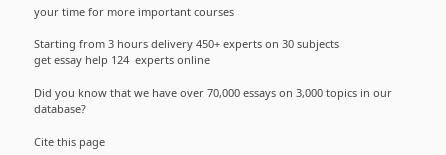your time for more important courses

Starting from 3 hours delivery 450+ experts on 30 subjects
get essay help 124  experts online

Did you know that we have over 70,000 essays on 3,000 topics in our database?

Cite this page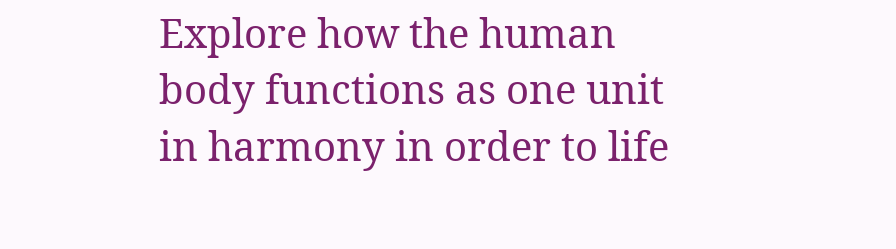Explore how the human body functions as one unit in harmony in order to life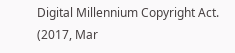Digital Millennium Copyright Act. (2017, Mar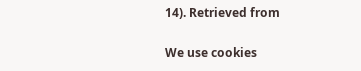14). Retrieved from

We use cookies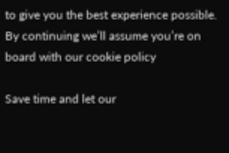to give you the best experience possible. By continuing we’ll assume you’re on board with our cookie policy

Save time and let our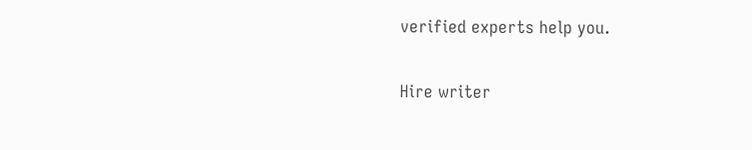verified experts help you.

Hire writer